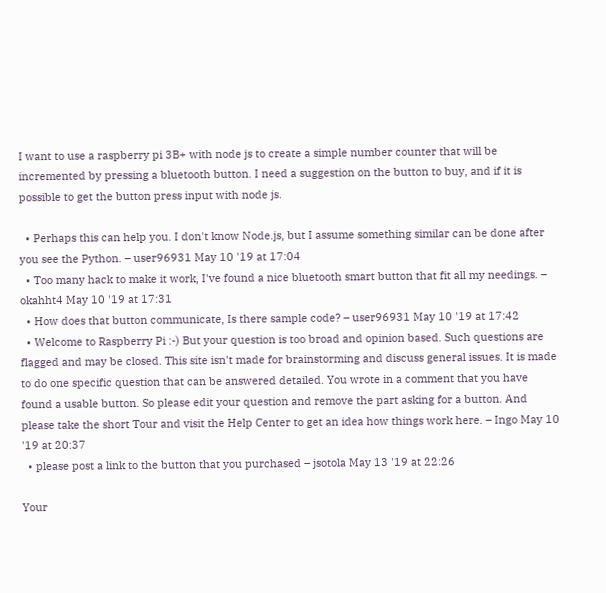I want to use a raspberry pi 3B+ with node js to create a simple number counter that will be incremented by pressing a bluetooth button. I need a suggestion on the button to buy, and if it is possible to get the button press input with node js.

  • Perhaps this can help you. I don't know Node.js, but I assume something similar can be done after you see the Python. – user96931 May 10 '19 at 17:04
  • Too many hack to make it work, I've found a nice bluetooth smart button that fit all my needings. – okahht4 May 10 '19 at 17:31
  • How does that button communicate, Is there sample code? – user96931 May 10 '19 at 17:42
  • Welcome to Raspberry Pi :-) But your question is too broad and opinion based. Such questions are flagged and may be closed. This site isn't made for brainstorming and discuss general issues. It is made to do one specific question that can be answered detailed. You wrote in a comment that you have found a usable button. So please edit your question and remove the part asking for a button. And please take the short Tour and visit the Help Center to get an idea how things work here. – Ingo May 10 '19 at 20:37
  • please post a link to the button that you purchased – jsotola May 13 '19 at 22:26

Your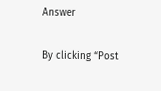Answer

By clicking “Post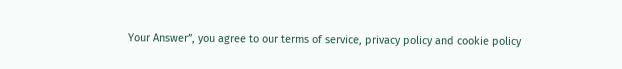Your Answer”, you agree to our terms of service, privacy policy and cookie policy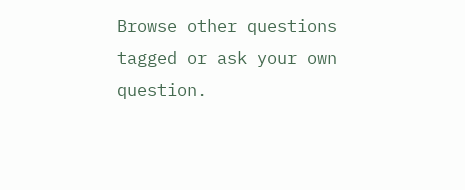Browse other questions tagged or ask your own question.